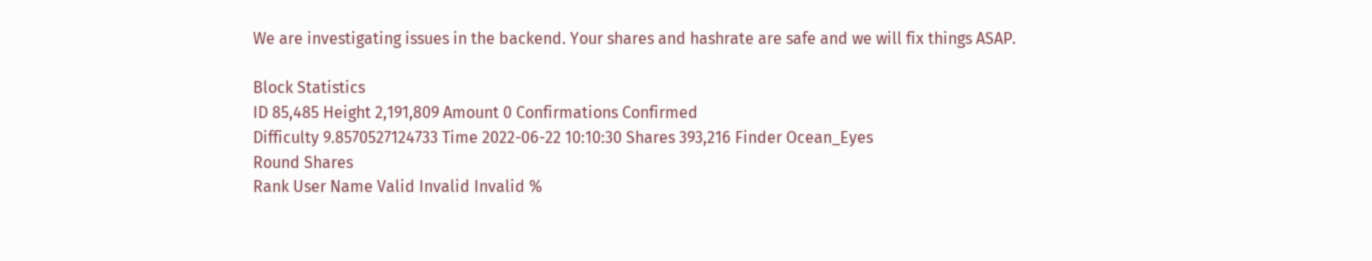We are investigating issues in the backend. Your shares and hashrate are safe and we will fix things ASAP.

Block Statistics
ID 85,485 Height 2,191,809 Amount 0 Confirmations Confirmed
Difficulty 9.8570527124733 Time 2022-06-22 10:10:30 Shares 393,216 Finder Ocean_Eyes
Round Shares
Rank User Name Valid Invalid Invalid %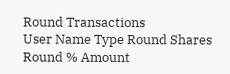Round Transactions
User Name Type Round Shares Round % Amount